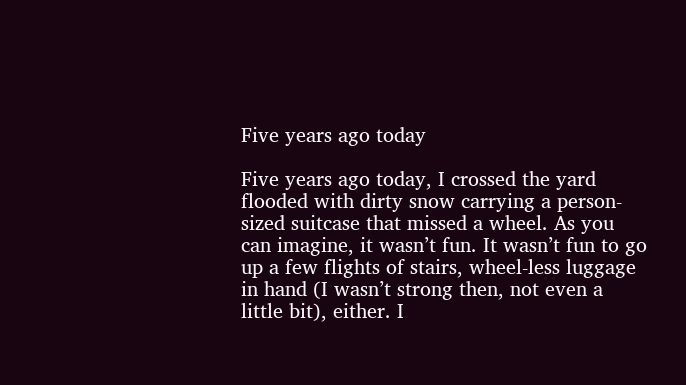Five years ago today

Five years ago today, I crossed the yard flooded with dirty snow carrying a person-sized suitcase that missed a wheel. As you can imagine, it wasn’t fun. It wasn’t fun to go up a few flights of stairs, wheel-less luggage in hand (I wasn’t strong then, not even a little bit), either. I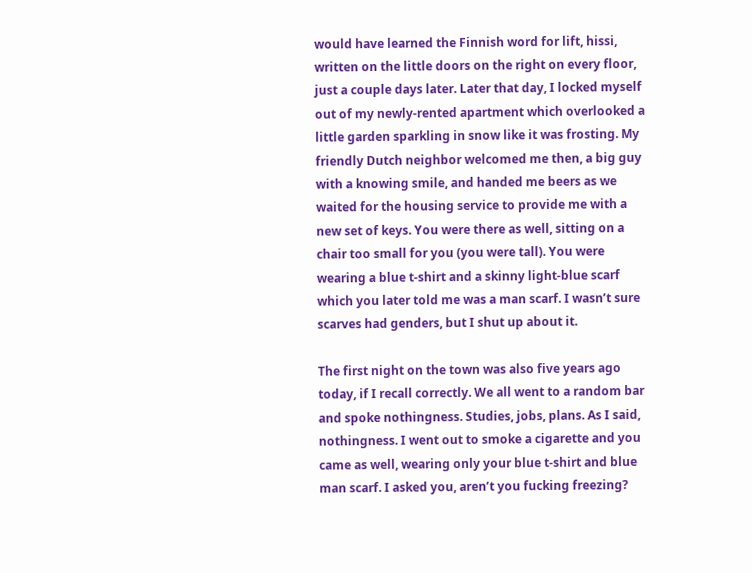would have learned the Finnish word for lift, hissi, written on the little doors on the right on every floor, just a couple days later. Later that day, I locked myself out of my newly-rented apartment which overlooked a little garden sparkling in snow like it was frosting. My friendly Dutch neighbor welcomed me then, a big guy with a knowing smile, and handed me beers as we waited for the housing service to provide me with a new set of keys. You were there as well, sitting on a chair too small for you (you were tall). You were wearing a blue t-shirt and a skinny light-blue scarf which you later told me was a man scarf. I wasn’t sure scarves had genders, but I shut up about it.

The first night on the town was also five years ago today, if I recall correctly. We all went to a random bar and spoke nothingness. Studies, jobs, plans. As I said, nothingness. I went out to smoke a cigarette and you came as well, wearing only your blue t-shirt and blue man scarf. I asked you, aren’t you fucking freezing?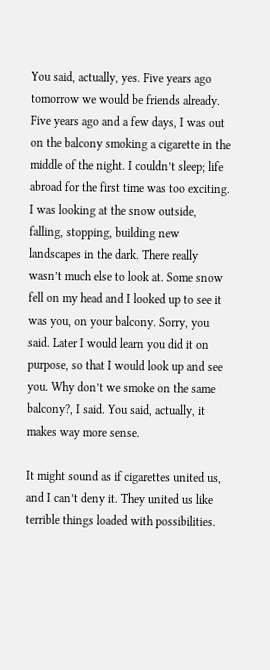You said, actually, yes. Five years ago tomorrow we would be friends already. Five years ago and a few days, I was out on the balcony smoking a cigarette in the middle of the night. I couldn’t sleep; life abroad for the first time was too exciting. I was looking at the snow outside, falling, stopping, building new landscapes in the dark. There really wasn’t much else to look at. Some snow fell on my head and I looked up to see it was you, on your balcony. Sorry, you said. Later I would learn you did it on purpose, so that I would look up and see you. Why don’t we smoke on the same balcony?, I said. You said, actually, it makes way more sense.

It might sound as if cigarettes united us, and I can’t deny it. They united us like terrible things loaded with possibilities.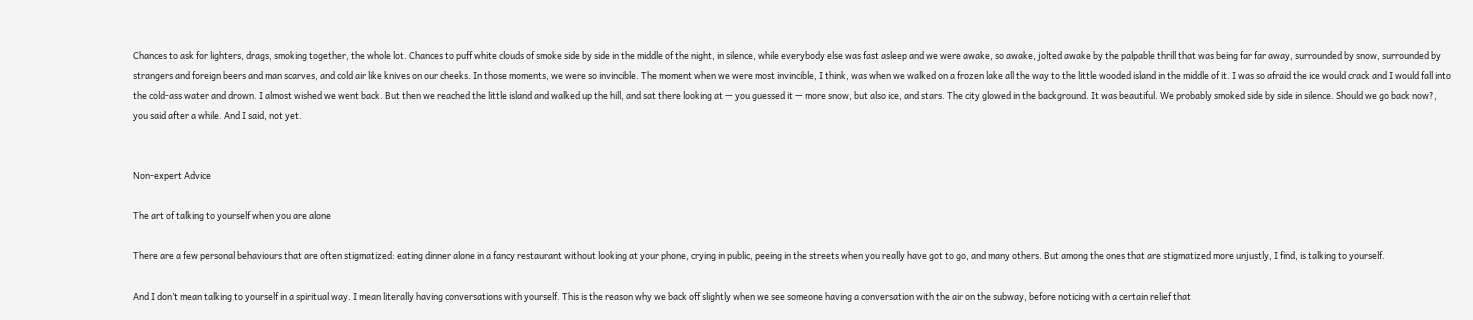Chances to ask for lighters, drags, smoking together, the whole lot. Chances to puff white clouds of smoke side by side in the middle of the night, in silence, while everybody else was fast asleep and we were awake, so awake, jolted awake by the palpable thrill that was being far far away, surrounded by snow, surrounded by strangers and foreign beers and man scarves, and cold air like knives on our cheeks. In those moments, we were so invincible. The moment when we were most invincible, I think, was when we walked on a frozen lake all the way to the little wooded island in the middle of it. I was so afraid the ice would crack and I would fall into the cold-ass water and drown. I almost wished we went back. But then we reached the little island and walked up the hill, and sat there looking at — you guessed it — more snow, but also ice, and stars. The city glowed in the background. It was beautiful. We probably smoked side by side in silence. Should we go back now?, you said after a while. And I said, not yet.


Non-expert Advice

The art of talking to yourself when you are alone

There are a few personal behaviours that are often stigmatized: eating dinner alone in a fancy restaurant without looking at your phone, crying in public, peeing in the streets when you really have got to go, and many others. But among the ones that are stigmatized more unjustly, I find, is talking to yourself.

And I don’t mean talking to yourself in a spiritual way. I mean literally having conversations with yourself. This is the reason why we back off slightly when we see someone having a conversation with the air on the subway, before noticing with a certain relief that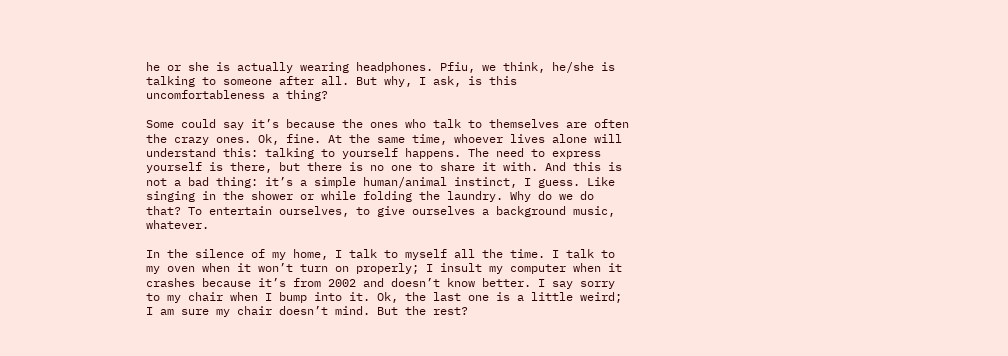he or she is actually wearing headphones. Pfiu, we think, he/she is talking to someone after all. But why, I ask, is this uncomfortableness a thing?

Some could say it’s because the ones who talk to themselves are often the crazy ones. Ok, fine. At the same time, whoever lives alone will understand this: talking to yourself happens. The need to express yourself is there, but there is no one to share it with. And this is not a bad thing: it’s a simple human/animal instinct, I guess. Like singing in the shower or while folding the laundry. Why do we do that? To entertain ourselves, to give ourselves a background music, whatever.

In the silence of my home, I talk to myself all the time. I talk to my oven when it won’t turn on properly; I insult my computer when it crashes because it’s from 2002 and doesn’t know better. I say sorry to my chair when I bump into it. Ok, the last one is a little weird; I am sure my chair doesn’t mind. But the rest?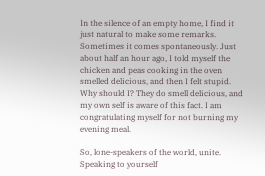In the silence of an empty home, I find it just natural to make some remarks. Sometimes it comes spontaneously. Just about half an hour ago, I told myself the chicken and peas cooking in the oven smelled delicious, and then I felt stupid. Why should I? They do smell delicious, and my own self is aware of this fact. I am congratulating myself for not burning my evening meal.

So, lone-speakers of the world, unite. Speaking to yourself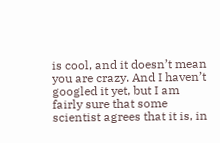is cool, and it doesn’t mean you are crazy. And I haven’t googled it yet, but I am fairly sure that some scientist agrees that it is, in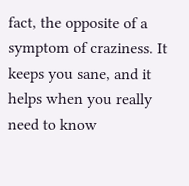fact, the opposite of a symptom of craziness. It keeps you sane, and it helps when you really need to know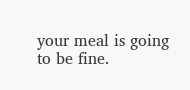your meal is going to be fine.